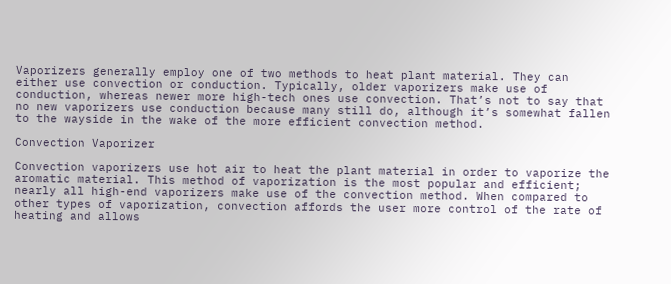Vaporizers generally employ one of two methods to heat plant material. They can either use convection or conduction. Typically, older vaporizers make use of conduction, whereas newer more high-tech ones use convection. That’s not to say that no new vaporizers use conduction because many still do, although it’s somewhat fallen to the wayside in the wake of the more efficient convection method.

Convection Vaporizer

Convection vaporizers use hot air to heat the plant material in order to vaporize the aromatic material. This method of vaporization is the most popular and efficient; nearly all high-end vaporizers make use of the convection method. When compared to other types of vaporization, convection affords the user more control of the rate of heating and allows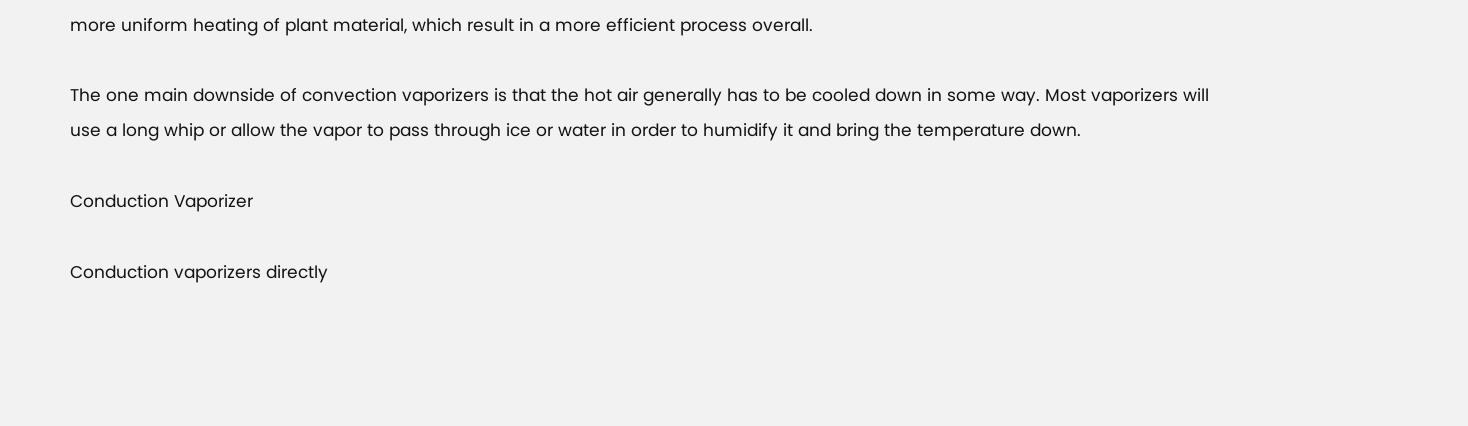more uniform heating of plant material, which result in a more efficient process overall.

The one main downside of convection vaporizers is that the hot air generally has to be cooled down in some way. Most vaporizers will use a long whip or allow the vapor to pass through ice or water in order to humidify it and bring the temperature down.

Conduction Vaporizer

Conduction vaporizers directly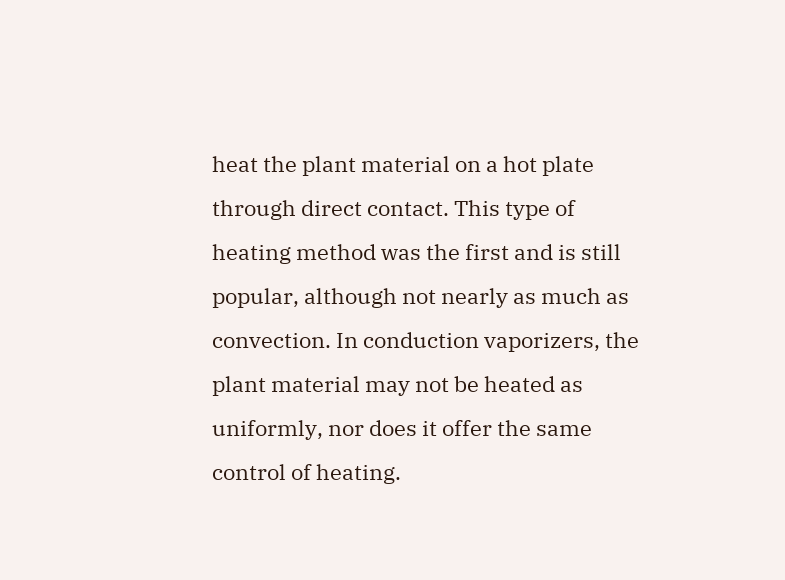heat the plant material on a hot plate through direct contact. This type of heating method was the first and is still popular, although not nearly as much as convection. In conduction vaporizers, the plant material may not be heated as uniformly, nor does it offer the same control of heating.